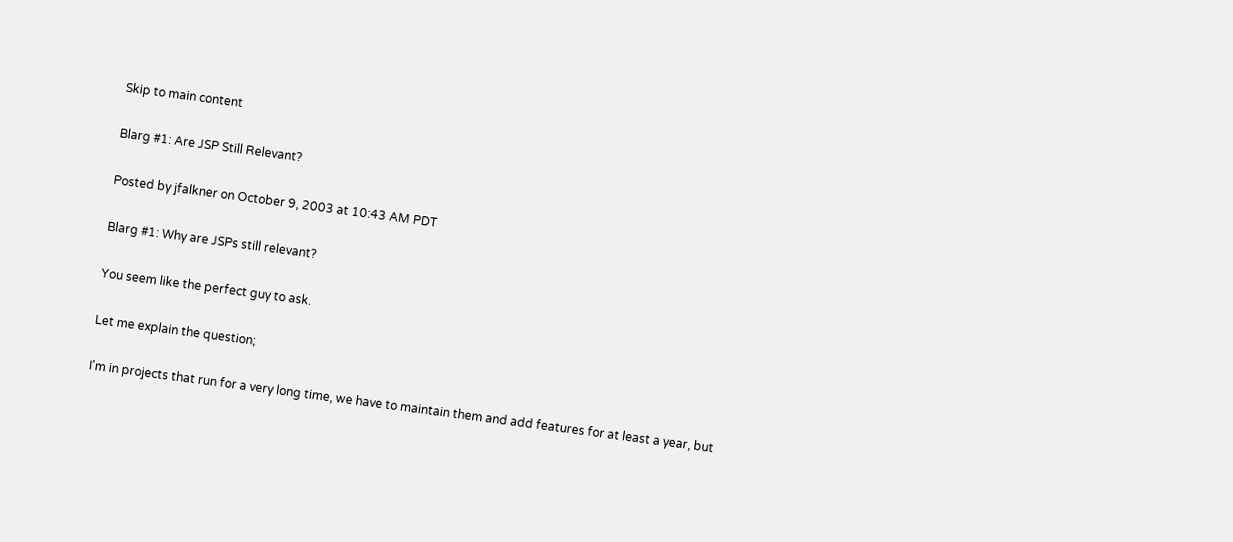Skip to main content

Blarg #1: Are JSP Still Relevant?

Posted by jfalkner on October 9, 2003 at 10:43 AM PDT

Blarg #1: Why are JSPs still relevant?

You seem like the perfect guy to ask.

Let me explain the question;

I'm in projects that run for a very long time, we have to maintain them and add features for at least a year, but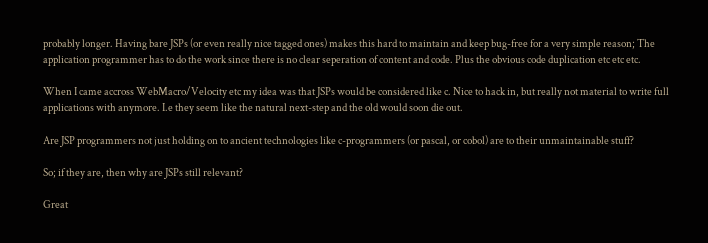probably longer. Having bare JSPs (or even really nice tagged ones) makes this hard to maintain and keep bug-free for a very simple reason; The application programmer has to do the work since there is no clear seperation of content and code. Plus the obvious code duplication etc etc etc.

When I came accross WebMacro/Velocity etc my idea was that JSPs would be considered like c. Nice to hack in, but really not material to write full applications with anymore. I.e they seem like the natural next-step and the old would soon die out.

Are JSP programmers not just holding on to ancient technologies like c-programmers (or pascal, or cobol) are to their unmaintainable stuff?

So; if they are, then why are JSPs still relevant?

Great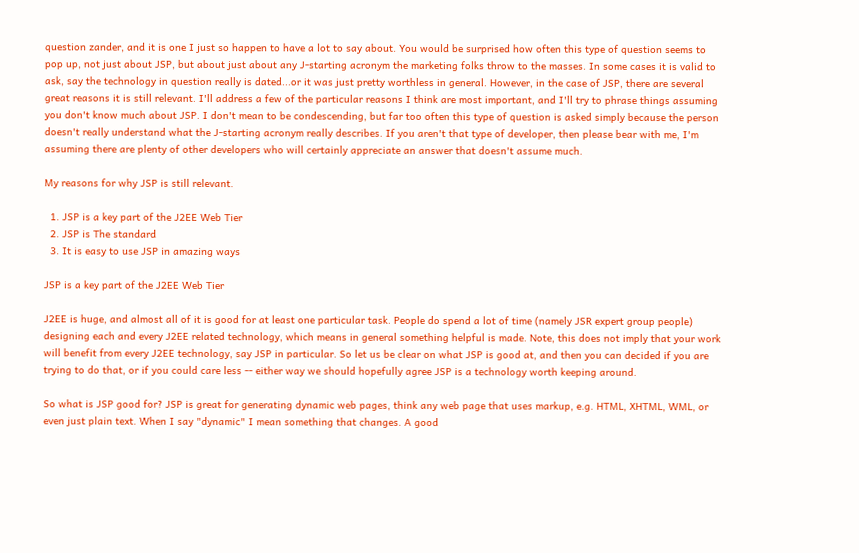question zander, and it is one I just so happen to have a lot to say about. You would be surprised how often this type of question seems to pop up, not just about JSP, but about just about any J-starting acronym the marketing folks throw to the masses. In some cases it is valid to ask, say the technology in question really is dated...or it was just pretty worthless in general. However, in the case of JSP, there are several great reasons it is still relevant. I'll address a few of the particular reasons I think are most important, and I'll try to phrase things assuming you don't know much about JSP. I don't mean to be condescending, but far too often this type of question is asked simply because the person doesn't really understand what the J-starting acronym really describes. If you aren't that type of developer, then please bear with me, I'm assuming there are plenty of other developers who will certainly appreciate an answer that doesn't assume much.

My reasons for why JSP is still relevant.

  1. JSP is a key part of the J2EE Web Tier
  2. JSP is The standard
  3. It is easy to use JSP in amazing ways

JSP is a key part of the J2EE Web Tier

J2EE is huge, and almost all of it is good for at least one particular task. People do spend a lot of time (namely JSR expert group people) designing each and every J2EE related technology, which means in general something helpful is made. Note, this does not imply that your work will benefit from every J2EE technology, say JSP in particular. So let us be clear on what JSP is good at, and then you can decided if you are trying to do that, or if you could care less -- either way we should hopefully agree JSP is a technology worth keeping around.

So what is JSP good for? JSP is great for generating dynamic web pages, think any web page that uses markup, e.g. HTML, XHTML, WML, or even just plain text. When I say "dynamic" I mean something that changes. A good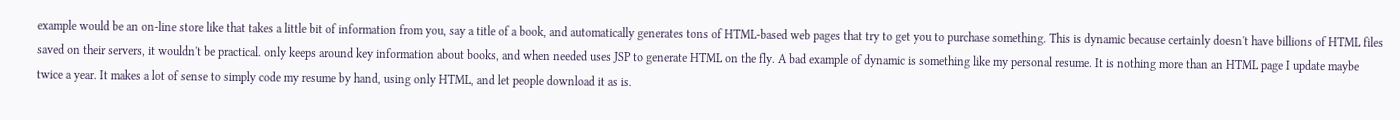example would be an on-line store like that takes a little bit of information from you, say a title of a book, and automatically generates tons of HTML-based web pages that try to get you to purchase something. This is dynamic because certainly doesn't have billions of HTML files saved on their servers, it wouldn't be practical. only keeps around key information about books, and when needed uses JSP to generate HTML on the fly. A bad example of dynamic is something like my personal resume. It is nothing more than an HTML page I update maybe twice a year. It makes a lot of sense to simply code my resume by hand, using only HTML, and let people download it as is.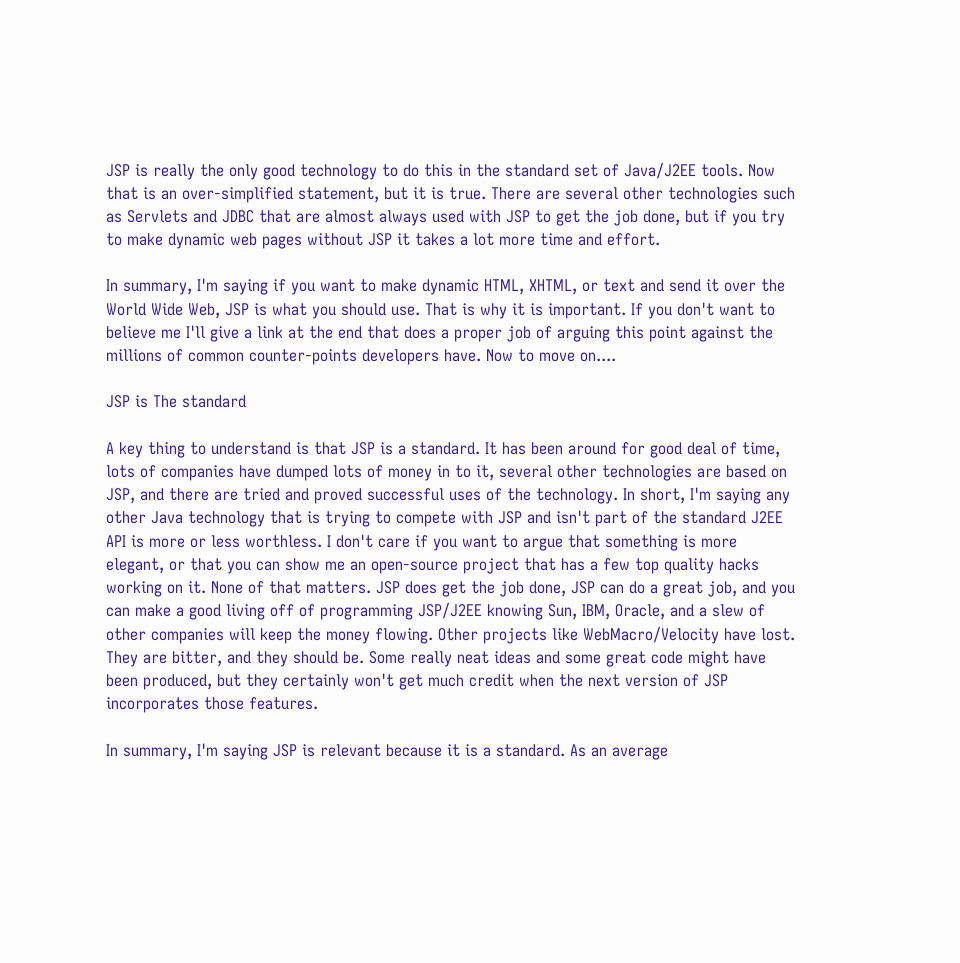JSP is really the only good technology to do this in the standard set of Java/J2EE tools. Now that is an over-simplified statement, but it is true. There are several other technologies such as Servlets and JDBC that are almost always used with JSP to get the job done, but if you try to make dynamic web pages without JSP it takes a lot more time and effort.

In summary, I'm saying if you want to make dynamic HTML, XHTML, or text and send it over the World Wide Web, JSP is what you should use. That is why it is important. If you don't want to believe me I'll give a link at the end that does a proper job of arguing this point against the millions of common counter-points developers have. Now to move on....

JSP is The standard

A key thing to understand is that JSP is a standard. It has been around for good deal of time, lots of companies have dumped lots of money in to it, several other technologies are based on JSP, and there are tried and proved successful uses of the technology. In short, I'm saying any other Java technology that is trying to compete with JSP and isn't part of the standard J2EE API is more or less worthless. I don't care if you want to argue that something is more elegant, or that you can show me an open-source project that has a few top quality hacks working on it. None of that matters. JSP does get the job done, JSP can do a great job, and you can make a good living off of programming JSP/J2EE knowing Sun, IBM, Oracle, and a slew of other companies will keep the money flowing. Other projects like WebMacro/Velocity have lost. They are bitter, and they should be. Some really neat ideas and some great code might have been produced, but they certainly won't get much credit when the next version of JSP incorporates those features.

In summary, I'm saying JSP is relevant because it is a standard. As an average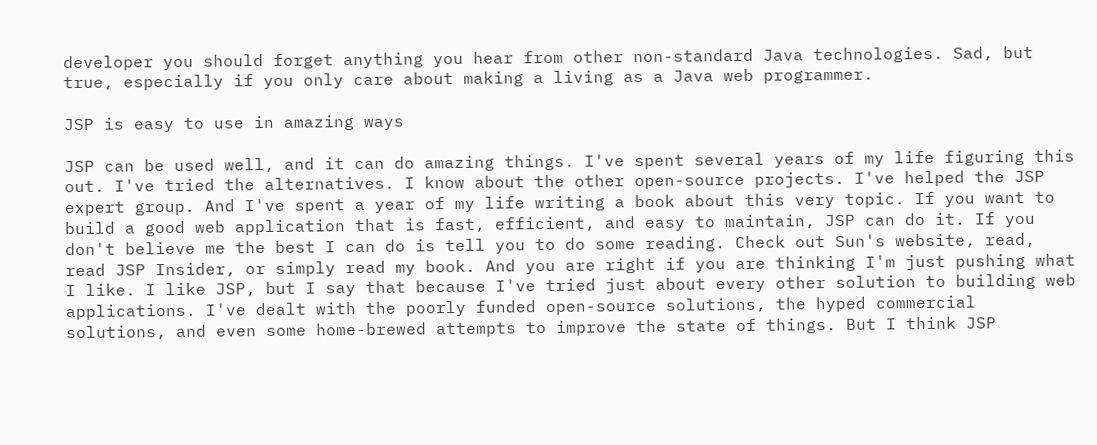developer you should forget anything you hear from other non-standard Java technologies. Sad, but true, especially if you only care about making a living as a Java web programmer.

JSP is easy to use in amazing ways

JSP can be used well, and it can do amazing things. I've spent several years of my life figuring this out. I've tried the alternatives. I know about the other open-source projects. I've helped the JSP expert group. And I've spent a year of my life writing a book about this very topic. If you want to build a good web application that is fast, efficient, and easy to maintain, JSP can do it. If you don't believe me the best I can do is tell you to do some reading. Check out Sun's website, read, read JSP Insider, or simply read my book. And you are right if you are thinking I'm just pushing what I like. I like JSP, but I say that because I've tried just about every other solution to building web applications. I've dealt with the poorly funded open-source solutions, the hyped commercial solutions, and even some home-brewed attempts to improve the state of things. But I think JSP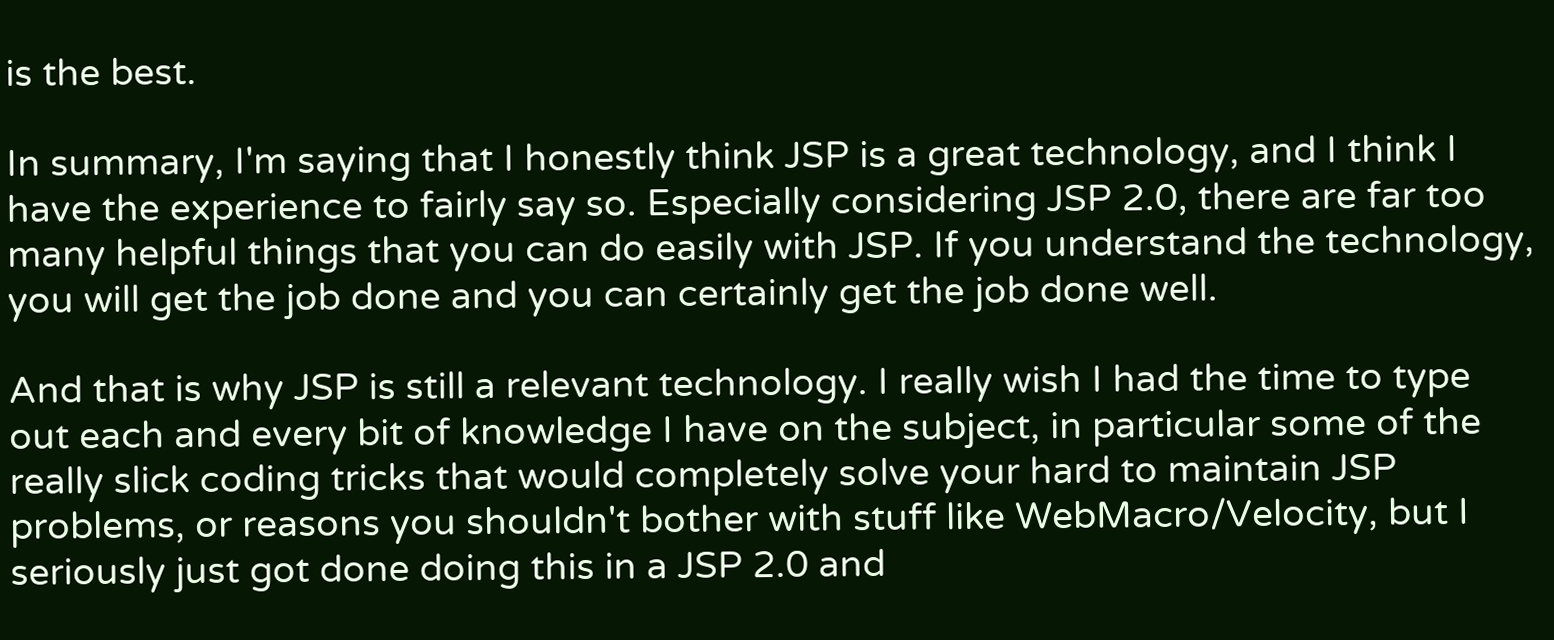is the best.

In summary, I'm saying that I honestly think JSP is a great technology, and I think I have the experience to fairly say so. Especially considering JSP 2.0, there are far too many helpful things that you can do easily with JSP. If you understand the technology, you will get the job done and you can certainly get the job done well.

And that is why JSP is still a relevant technology. I really wish I had the time to type out each and every bit of knowledge I have on the subject, in particular some of the really slick coding tricks that would completely solve your hard to maintain JSP problems, or reasons you shouldn't bother with stuff like WebMacro/Velocity, but I seriously just got done doing this in a JSP 2.0 and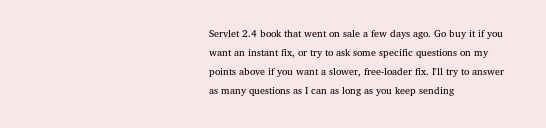Servlet 2.4 book that went on sale a few days ago. Go buy it if you want an instant fix, or try to ask some specific questions on my points above if you want a slower, free-loader fix. I'll try to answer as many questions as I can as long as you keep sending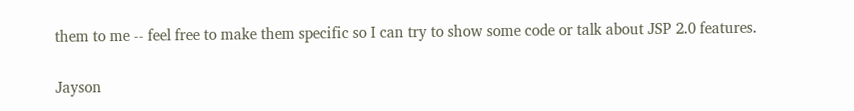them to me -- feel free to make them specific so I can try to show some code or talk about JSP 2.0 features.

Jayson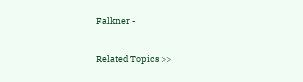Falkner -

Related Topics >>